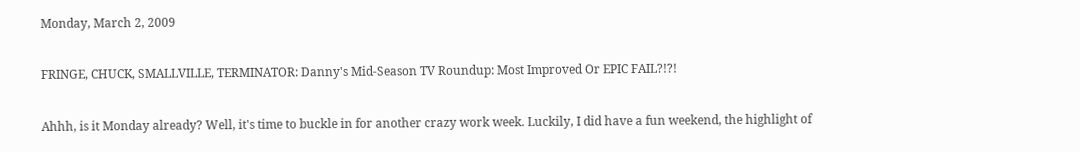Monday, March 2, 2009

FRINGE, CHUCK, SMALLVILLE, TERMINATOR: Danny's Mid-Season TV Roundup: Most Improved Or EPIC FAIL?!?!

Ahhh, is it Monday already? Well, it's time to buckle in for another crazy work week. Luckily, I did have a fun weekend, the highlight of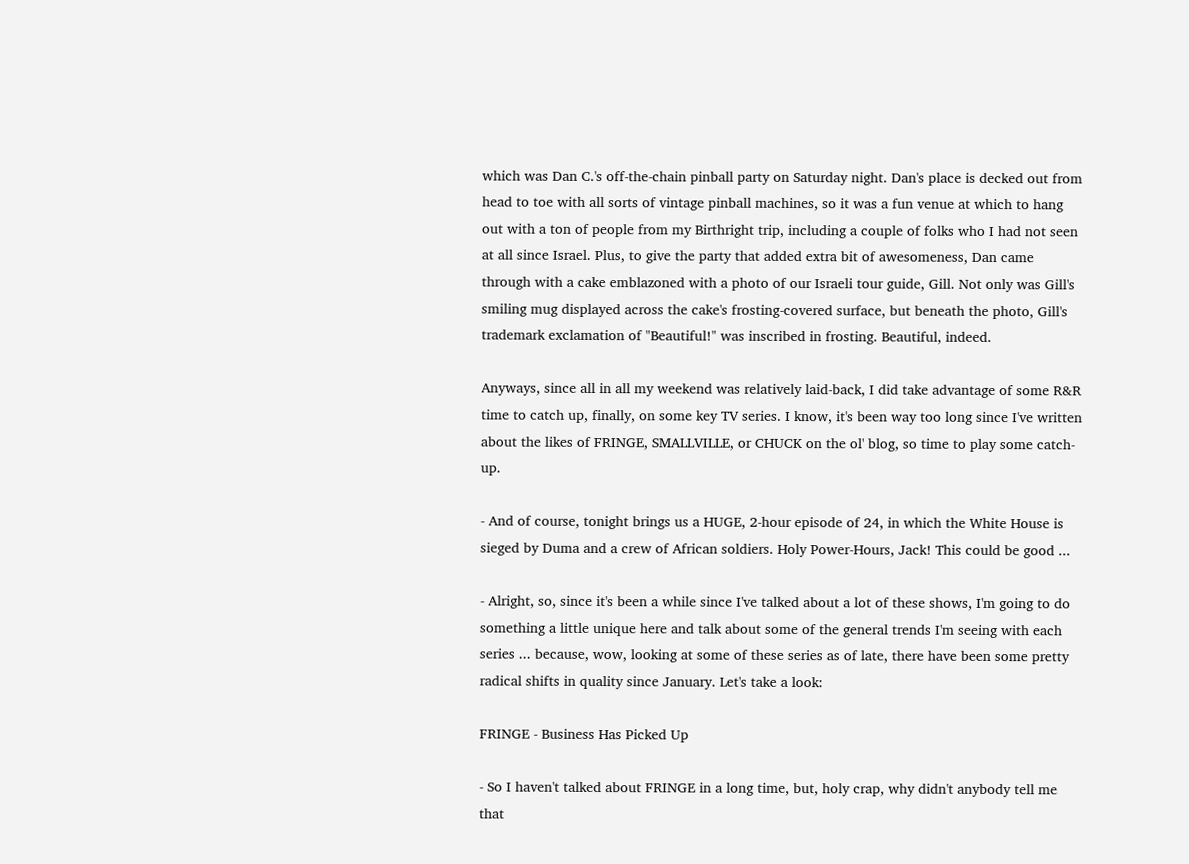which was Dan C.'s off-the-chain pinball party on Saturday night. Dan's place is decked out from head to toe with all sorts of vintage pinball machines, so it was a fun venue at which to hang out with a ton of people from my Birthright trip, including a couple of folks who I had not seen at all since Israel. Plus, to give the party that added extra bit of awesomeness, Dan came through with a cake emblazoned with a photo of our Israeli tour guide, Gill. Not only was Gill's smiling mug displayed across the cake's frosting-covered surface, but beneath the photo, Gill's trademark exclamation of "Beautiful!" was inscribed in frosting. Beautiful, indeed.

Anyways, since all in all my weekend was relatively laid-back, I did take advantage of some R&R time to catch up, finally, on some key TV series. I know, it's been way too long since I've written about the likes of FRINGE, SMALLVILLE, or CHUCK on the ol' blog, so time to play some catch-up.

- And of course, tonight brings us a HUGE, 2-hour episode of 24, in which the White House is sieged by Duma and a crew of African soldiers. Holy Power-Hours, Jack! This could be good ...

- Alright, so, since it's been a while since I've talked about a lot of these shows, I'm going to do something a little unique here and talk about some of the general trends I'm seeing with each series ... because, wow, looking at some of these series as of late, there have been some pretty radical shifts in quality since January. Let's take a look:

FRINGE - Business Has Picked Up

- So I haven't talked about FRINGE in a long time, but, holy crap, why didn't anybody tell me that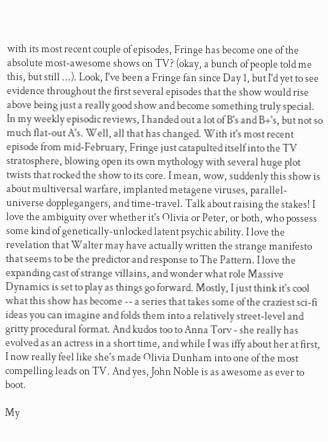with its most recent couple of episodes, Fringe has become one of the absolute most-awesome shows on TV? (okay, a bunch of people told me this, but still ...). Look, I've been a Fringe fan since Day 1, but I'd yet to see evidence throughout the first several episodes that the show would rise above being just a really good show and become something truly special. In my weekly episodic reviews, I handed out a lot of B's and B+'s, but not so much flat-out A's. Well, all that has changed. With it's most recent episode from mid-February, Fringe just catapulted itself into the TV stratosphere, blowing open its own mythology with several huge plot twists that rocked the show to its core. I mean, wow, suddenly this show is about multiversal warfare, implanted metagene viruses, parallel-universe dopplegangers, and time-travel. Talk about raising the stakes! I love the ambiguity over whether it's Olivia or Peter, or both, who possess some kind of genetically-unlocked latent psychic ability. I love the revelation that Walter may have actually written the strange manifesto that seems to be the predictor and response to The Pattern. I love the expanding cast of strange villains, and wonder what role Massive Dynamics is set to play as things go forward. Mostly, I just think it's cool what this show has become -- a series that takes some of the craziest sci-fi ideas you can imagine and folds them into a relatively street-level and gritty procedural format. And kudos too to Anna Torv - she really has evolved as an actress in a short time, and while I was iffy about her at first, I now really feel like she's made Olivia Dunham into one of the most compelling leads on TV. And yes, John Noble is as awesome as ever to boot.

My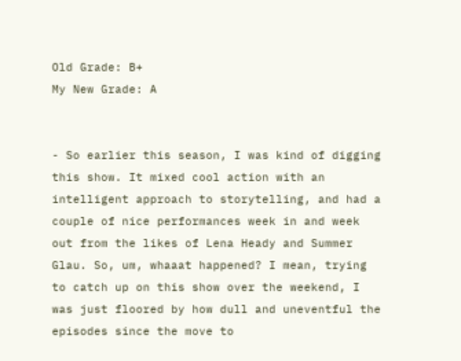Old Grade: B+
My New Grade: A


- So earlier this season, I was kind of digging this show. It mixed cool action with an intelligent approach to storytelling, and had a couple of nice performances week in and week out from the likes of Lena Heady and Summer Glau. So, um, whaaat happened? I mean, trying to catch up on this show over the weekend, I was just floored by how dull and uneventful the episodes since the move to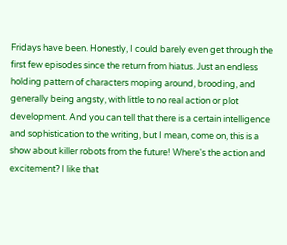Fridays have been. Honestly, I could barely even get through the first few episodes since the return from hiatus. Just an endless holding pattern of characters moping around, brooding, and generally being angsty, with little to no real action or plot development. And you can tell that there is a certain intelligence and sophistication to the writing, but I mean, come on, this is a show about killer robots from the future! Where's the action and excitement? I like that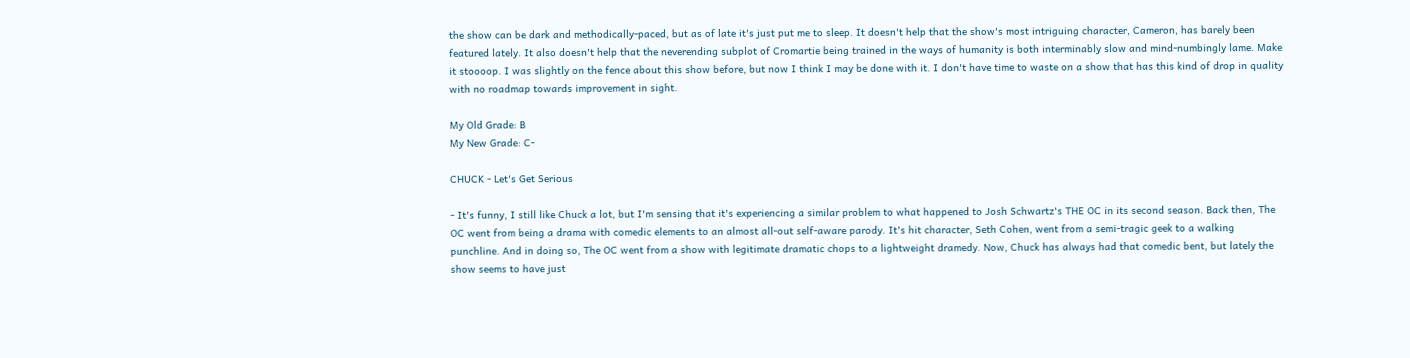the show can be dark and methodically-paced, but as of late it's just put me to sleep. It doesn't help that the show's most intriguing character, Cameron, has barely been featured lately. It also doesn't help that the neverending subplot of Cromartie being trained in the ways of humanity is both interminably slow and mind-numbingly lame. Make it stoooop. I was slightly on the fence about this show before, but now I think I may be done with it. I don't have time to waste on a show that has this kind of drop in quality with no roadmap towards improvement in sight.

My Old Grade: B
My New Grade: C-

CHUCK - Let's Get Serious

- It's funny, I still like Chuck a lot, but I'm sensing that it's experiencing a similar problem to what happened to Josh Schwartz's THE OC in its second season. Back then, The OC went from being a drama with comedic elements to an almost all-out self-aware parody. It's hit character, Seth Cohen, went from a semi-tragic geek to a walking punchline. And in doing so, The OC went from a show with legitimate dramatic chops to a lightweight dramedy. Now, Chuck has always had that comedic bent, but lately the show seems to have just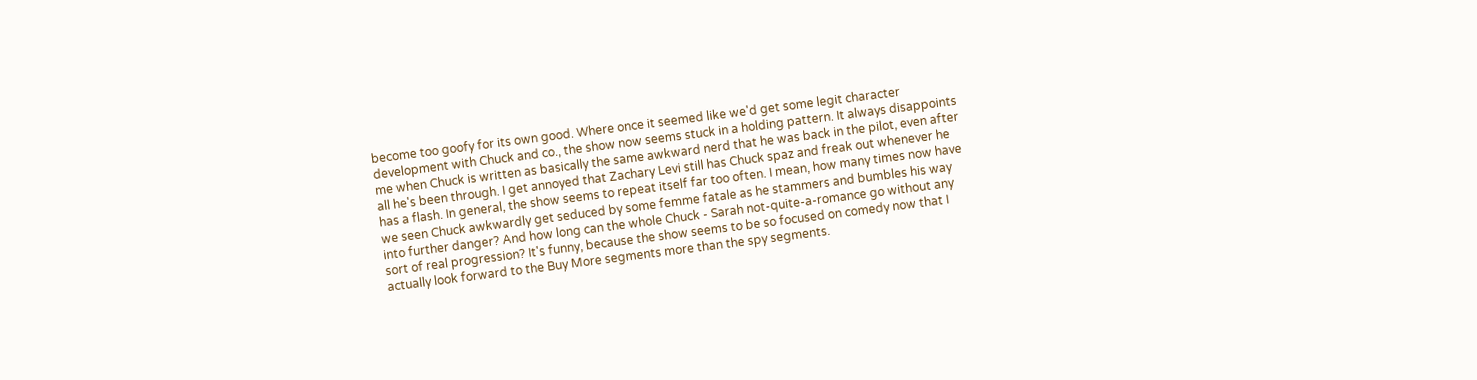become too goofy for its own good. Where once it seemed like we'd get some legit character development with Chuck and co., the show now seems stuck in a holding pattern. It always disappoints me when Chuck is written as basically the same awkward nerd that he was back in the pilot, even after all he's been through. I get annoyed that Zachary Levi still has Chuck spaz and freak out whenever he has a flash. In general, the show seems to repeat itself far too often. I mean, how many times now have we seen Chuck awkwardly get seduced by some femme fatale as he stammers and bumbles his way into further danger? And how long can the whole Chuck - Sarah not-quite-a-romance go without any sort of real progression? It's funny, because the show seems to be so focused on comedy now that I actually look forward to the Buy More segments more than the spy segments.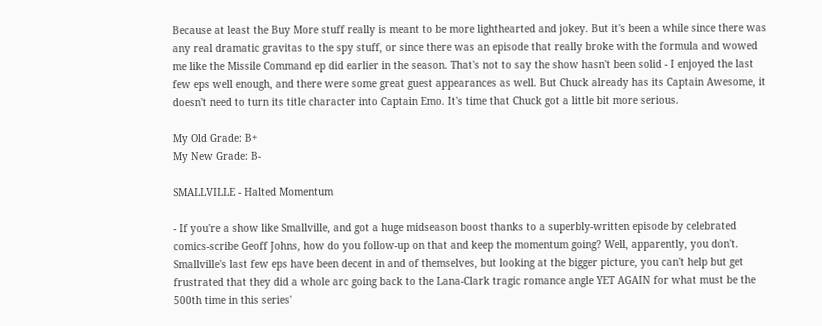Because at least the Buy More stuff really is meant to be more lighthearted and jokey. But it's been a while since there was any real dramatic gravitas to the spy stuff, or since there was an episode that really broke with the formula and wowed me like the Missile Command ep did earlier in the season. That's not to say the show hasn't been solid - I enjoyed the last few eps well enough, and there were some great guest appearances as well. But Chuck already has its Captain Awesome, it doesn't need to turn its title character into Captain Emo. It's time that Chuck got a little bit more serious.

My Old Grade: B+
My New Grade: B-

SMALLVILLE - Halted Momentum

- If you're a show like Smallville, and got a huge midseason boost thanks to a superbly-written episode by celebrated comics-scribe Geoff Johns, how do you follow-up on that and keep the momentum going? Well, apparently, you don't. Smallville's last few eps have been decent in and of themselves, but looking at the bigger picture, you can't help but get frustrated that they did a whole arc going back to the Lana-Clark tragic romance angle YET AGAIN for what must be the 500th time in this series'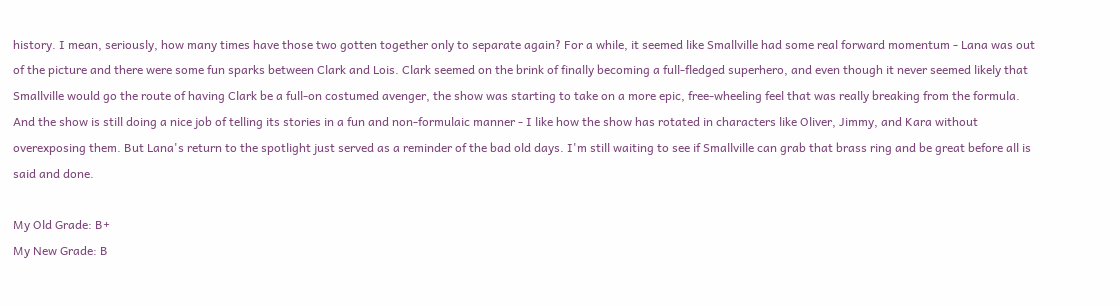history. I mean, seriously, how many times have those two gotten together only to separate again? For a while, it seemed like Smallville had some real forward momentum - Lana was out of the picture and there were some fun sparks between Clark and Lois. Clark seemed on the brink of finally becoming a full-fledged superhero, and even though it never seemed likely that Smallville would go the route of having Clark be a full-on costumed avenger, the show was starting to take on a more epic, free-wheeling feel that was really breaking from the formula. And the show is still doing a nice job of telling its stories in a fun and non-formulaic manner - I like how the show has rotated in characters like Oliver, Jimmy, and Kara without overexposing them. But Lana's return to the spotlight just served as a reminder of the bad old days. I'm still waiting to see if Smallville can grab that brass ring and be great before all is said and done.

My Old Grade: B+
My New Grade: B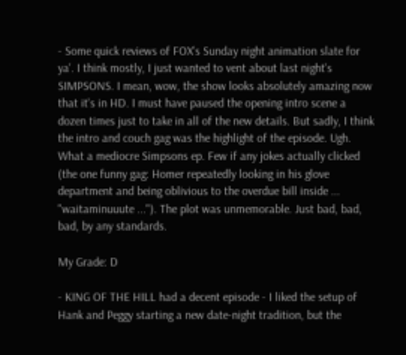- Some quick reviews of FOX's Sunday night animation slate for ya'. I think mostly, I just wanted to vent about last night's SIMPSONS. I mean, wow, the show looks absolutely amazing now that it's in HD. I must have paused the opening intro scene a dozen times just to take in all of the new details. But sadly, I think the intro and couch gag was the highlight of the episode. Ugh. What a mediocre Simpsons ep. Few if any jokes actually clicked (the one funny gag: Homer repeatedly looking in his glove department and being oblivious to the overdue bill inside ... "waitaminuuute ..."). The plot was unmemorable. Just bad, bad, bad, by any standards.

My Grade: D

- KING OF THE HILL had a decent episode - I liked the setup of Hank and Peggy starting a new date-night tradition, but the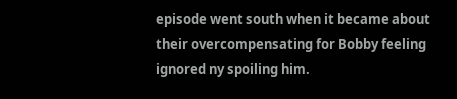episode went south when it became about their overcompensating for Bobby feeling ignored ny spoiling him.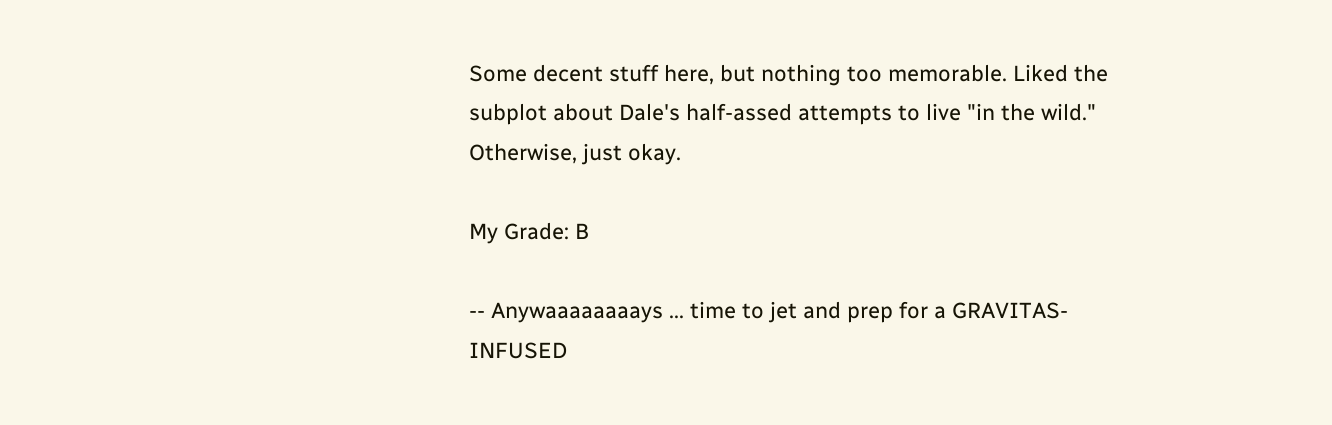Some decent stuff here, but nothing too memorable. Liked the subplot about Dale's half-assed attempts to live "in the wild." Otherwise, just okay.

My Grade: B

-- Anywaaaaaaaays ... time to jet and prep for a GRAVITAS-INFUSED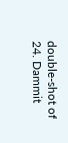double-shot of 24. Dammit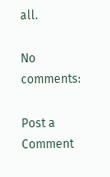all.

No comments:

Post a Comment